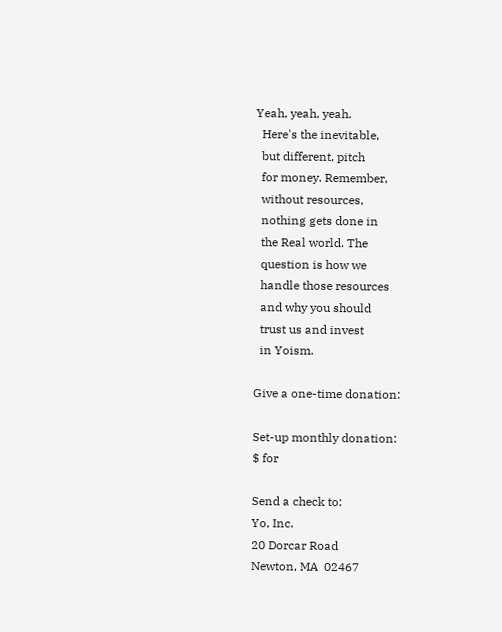Yeah, yeah, yeah.
  Here's the inevitable,
  but different, pitch
  for money. Remember,
  without resources,
  nothing gets done in
  the Real world. The
  question is how we
  handle those resources
  and why you should
  trust us and invest
  in Yoism.

Give a one-time donation:

Set-up monthly donation:
$ for

Send a check to:
Yo, Inc.
20 Dorcar Road
Newton, MA  02467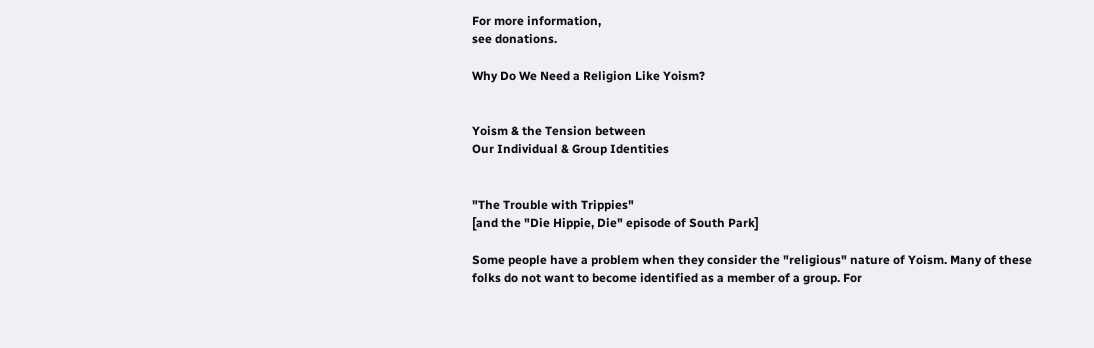For more information,
see donations.

Why Do We Need a Religion Like Yoism?


Yoism & the Tension between
Our Individual & Group Identities


"The Trouble with Trippies"
[and the "Die Hippie, Die" episode of South Park]

Some people have a problem when they consider the "religious" nature of Yoism. Many of these folks do not want to become identified as a member of a group. For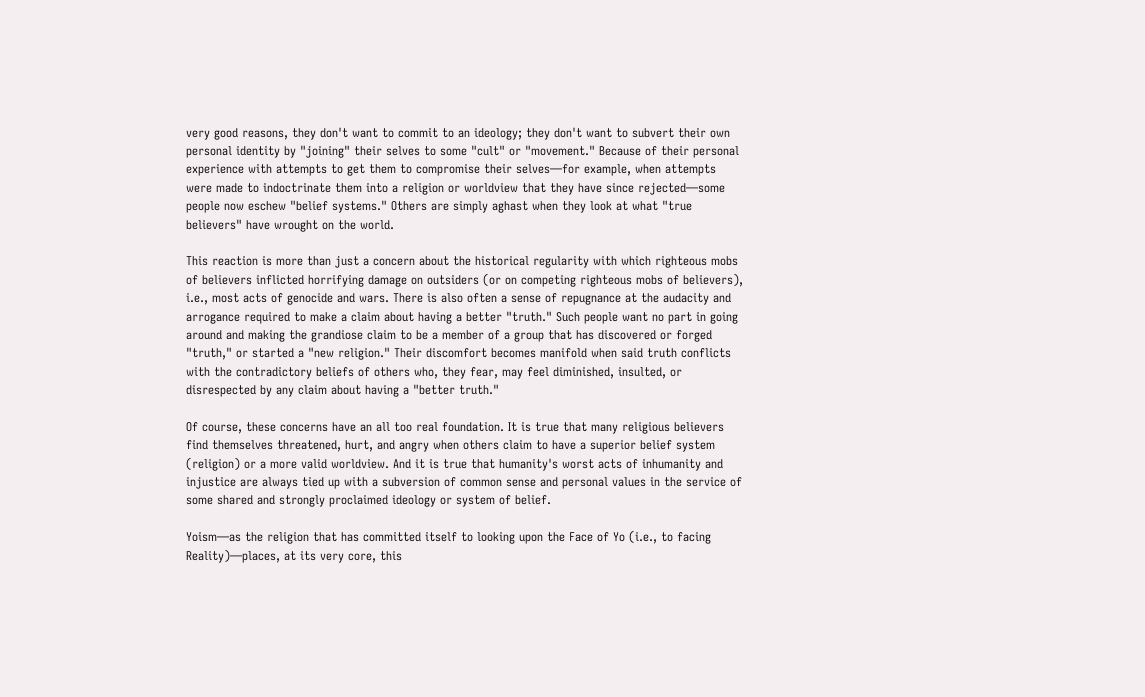very good reasons, they don't want to commit to an ideology; they don't want to subvert their own personal identity by "joining" their selves to some "cult" or "movement." Because of their personal experience with attempts to get them to compromise their selves—for example, when attempts were made to indoctrinate them into a religion or worldview that they have since rejected—some people now eschew "belief systems." Others are simply aghast when they look at what "true believers" have wrought on the world.

This reaction is more than just a concern about the historical regularity with which righteous mobs of believers inflicted horrifying damage on outsiders (or on competing righteous mobs of believers), i.e., most acts of genocide and wars. There is also often a sense of repugnance at the audacity and arrogance required to make a claim about having a better "truth." Such people want no part in going around and making the grandiose claim to be a member of a group that has discovered or forged "truth," or started a "new religion." Their discomfort becomes manifold when said truth conflicts with the contradictory beliefs of others who, they fear, may feel diminished, insulted, or disrespected by any claim about having a "better truth."

Of course, these concerns have an all too real foundation. It is true that many religious believers find themselves threatened, hurt, and angry when others claim to have a superior belief system (religion) or a more valid worldview. And it is true that humanity's worst acts of inhumanity and injustice are always tied up with a subversion of common sense and personal values in the service of some shared and strongly proclaimed ideology or system of belief.

Yoism—as the religion that has committed itself to looking upon the Face of Yo (i.e., to facing Reality)—places, at its very core, this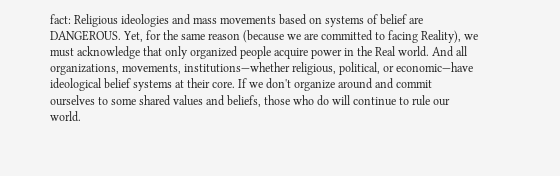fact: Religious ideologies and mass movements based on systems of belief are DANGEROUS. Yet, for the same reason (because we are committed to facing Reality), we must acknowledge that only organized people acquire power in the Real world. And all organizations, movements, institutions—whether religious, political, or economic—have ideological belief systems at their core. If we don't organize around and commit ourselves to some shared values and beliefs, those who do will continue to rule our world.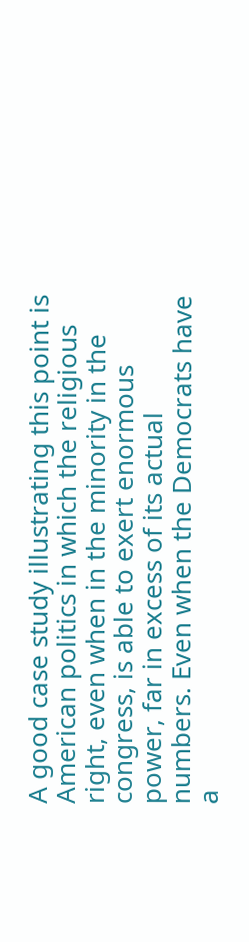A good case study illustrating this point is American politics in which the religious right, even when in the minority in the congress, is able to exert enormous power, far in excess of its actual numbers. Even when the Democrats have a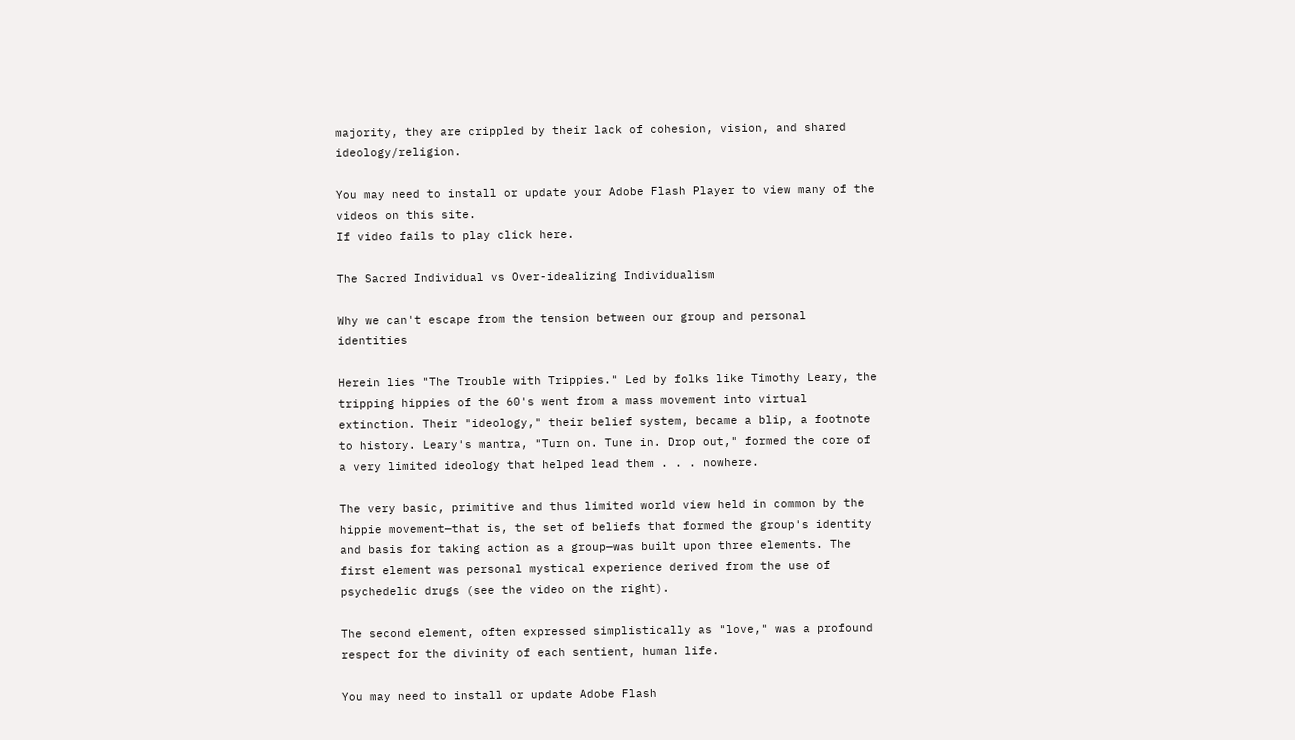majority, they are crippled by their lack of cohesion, vision, and shared ideology/religion.

You may need to install or update your Adobe Flash Player to view many of the videos on this site.
If video fails to play click here.

The Sacred Individual vs Over-idealizing Individualism

Why we can't escape from the tension between our group and personal identities

Herein lies "The Trouble with Trippies." Led by folks like Timothy Leary, the tripping hippies of the 60's went from a mass movement into virtual extinction. Their "ideology," their belief system, became a blip, a footnote to history. Leary's mantra, "Turn on. Tune in. Drop out," formed the core of a very limited ideology that helped lead them . . . nowhere.

The very basic, primitive and thus limited world view held in common by the hippie movement—that is, the set of beliefs that formed the group's identity and basis for taking action as a group—was built upon three elements. The first element was personal mystical experience derived from the use of psychedelic drugs (see the video on the right).

The second element, often expressed simplistically as "love," was a profound respect for the divinity of each sentient, human life.

You may need to install or update Adobe Flash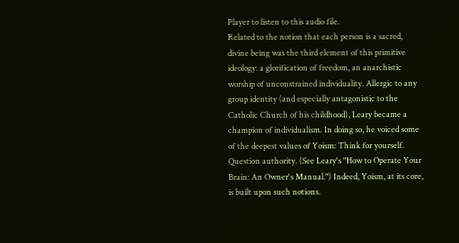Player to listen to this audio file.
Related to the notion that each person is a sacred, divine being was the third element of this primitive ideology: a glorification of freedom, an anarchistic worship of unconstrained individuality. Allergic to any group identity (and especially antagonistic to the Catholic Church of his childhood), Leary became a champion of individualism. In doing so, he voiced some of the deepest values of Yoism: Think for yourself. Question authority. (See Leary's "How to Operate Your Brain: An Owner's Manual.") Indeed, Yoism, at its core, is built upon such notions.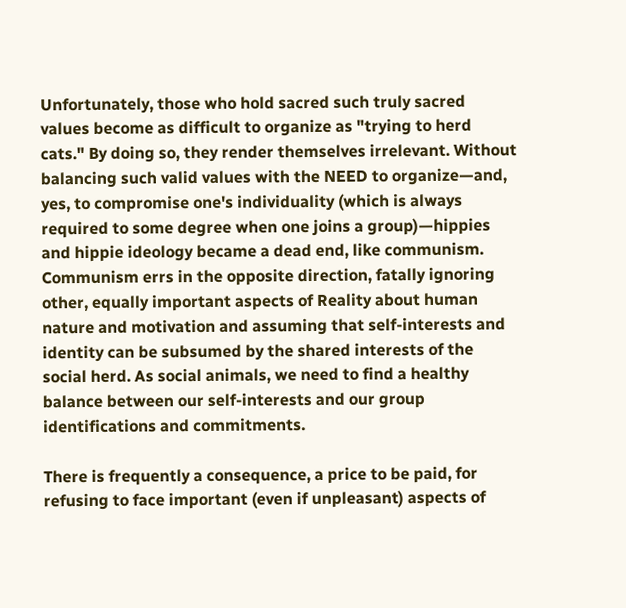Unfortunately, those who hold sacred such truly sacred values become as difficult to organize as "trying to herd cats." By doing so, they render themselves irrelevant. Without balancing such valid values with the NEED to organize—and, yes, to compromise one's individuality (which is always required to some degree when one joins a group)—hippies and hippie ideology became a dead end, like communism. Communism errs in the opposite direction, fatally ignoring other, equally important aspects of Reality about human nature and motivation and assuming that self-interests and identity can be subsumed by the shared interests of the social herd. As social animals, we need to find a healthy balance between our self-interests and our group identifications and commitments.

There is frequently a consequence, a price to be paid, for refusing to face important (even if unpleasant) aspects of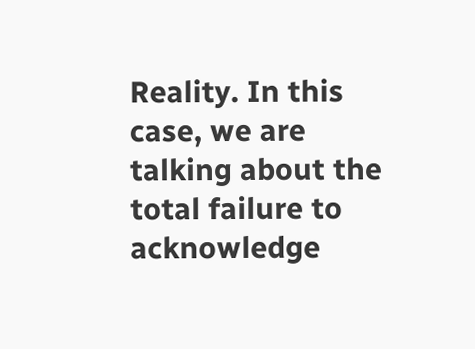Reality. In this case, we are talking about the total failure to acknowledge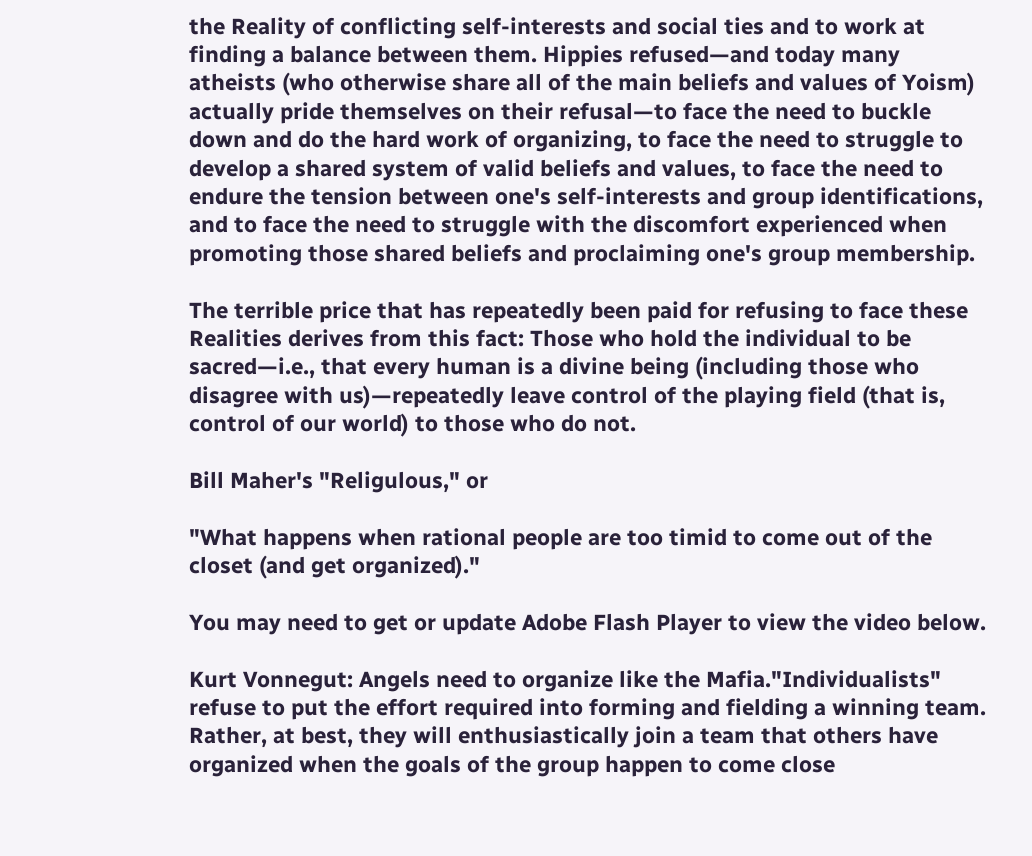the Reality of conflicting self-interests and social ties and to work at finding a balance between them. Hippies refused—and today many atheists (who otherwise share all of the main beliefs and values of Yoism) actually pride themselves on their refusal—to face the need to buckle down and do the hard work of organizing, to face the need to struggle to develop a shared system of valid beliefs and values, to face the need to endure the tension between one's self-interests and group identifications, and to face the need to struggle with the discomfort experienced when promoting those shared beliefs and proclaiming one's group membership.

The terrible price that has repeatedly been paid for refusing to face these Realities derives from this fact: Those who hold the individual to be sacred—i.e., that every human is a divine being (including those who disagree with us)—repeatedly leave control of the playing field (that is, control of our world) to those who do not.

Bill Maher's "Religulous," or

"What happens when rational people are too timid to come out of the closet (and get organized)."

You may need to get or update Adobe Flash Player to view the video below.

Kurt Vonnegut: Angels need to organize like the Mafia."Individualists" refuse to put the effort required into forming and fielding a winning team. Rather, at best, they will enthusiastically join a team that others have organized when the goals of the group happen to come close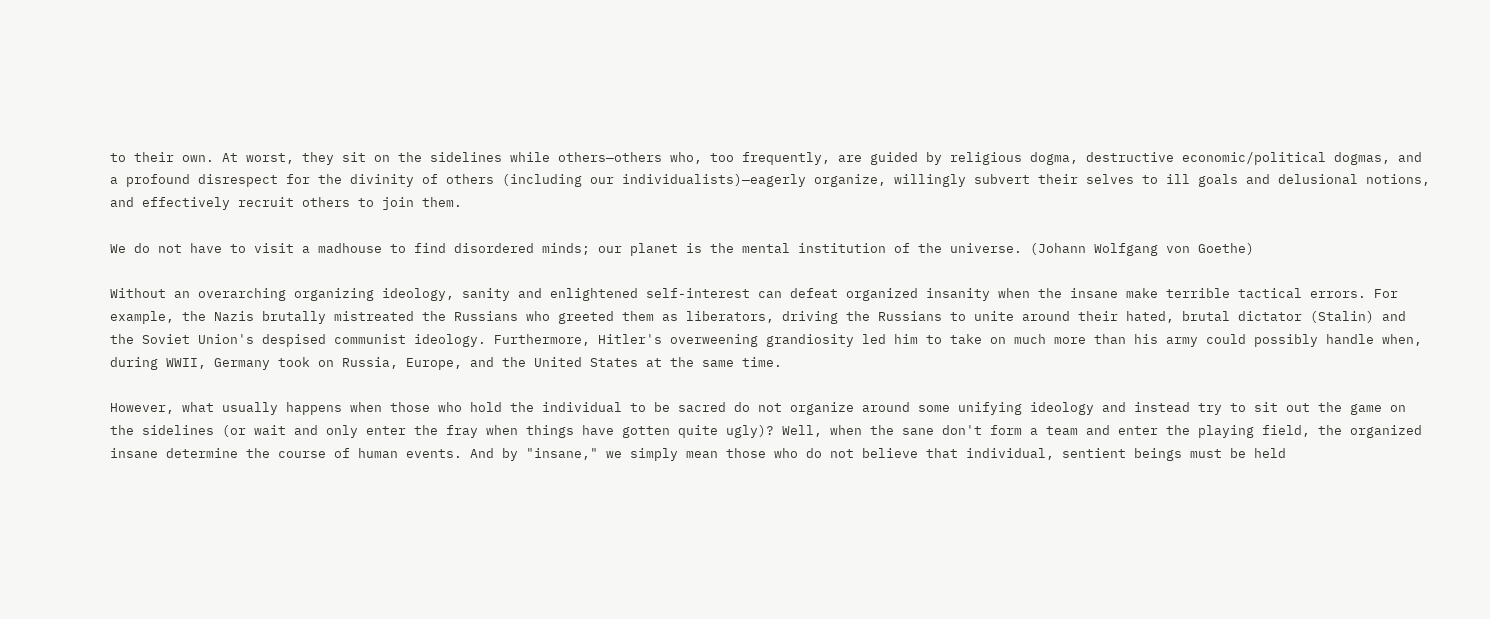to their own. At worst, they sit on the sidelines while others—others who, too frequently, are guided by religious dogma, destructive economic/political dogmas, and a profound disrespect for the divinity of others (including our individualists)—eagerly organize, willingly subvert their selves to ill goals and delusional notions, and effectively recruit others to join them.

We do not have to visit a madhouse to find disordered minds; our planet is the mental institution of the universe. (Johann Wolfgang von Goethe)

Without an overarching organizing ideology, sanity and enlightened self-interest can defeat organized insanity when the insane make terrible tactical errors. For example, the Nazis brutally mistreated the Russians who greeted them as liberators, driving the Russians to unite around their hated, brutal dictator (Stalin) and the Soviet Union's despised communist ideology. Furthermore, Hitler's overweening grandiosity led him to take on much more than his army could possibly handle when, during WWII, Germany took on Russia, Europe, and the United States at the same time.

However, what usually happens when those who hold the individual to be sacred do not organize around some unifying ideology and instead try to sit out the game on the sidelines (or wait and only enter the fray when things have gotten quite ugly)? Well, when the sane don't form a team and enter the playing field, the organized insane determine the course of human events. And by "insane," we simply mean those who do not believe that individual, sentient beings must be held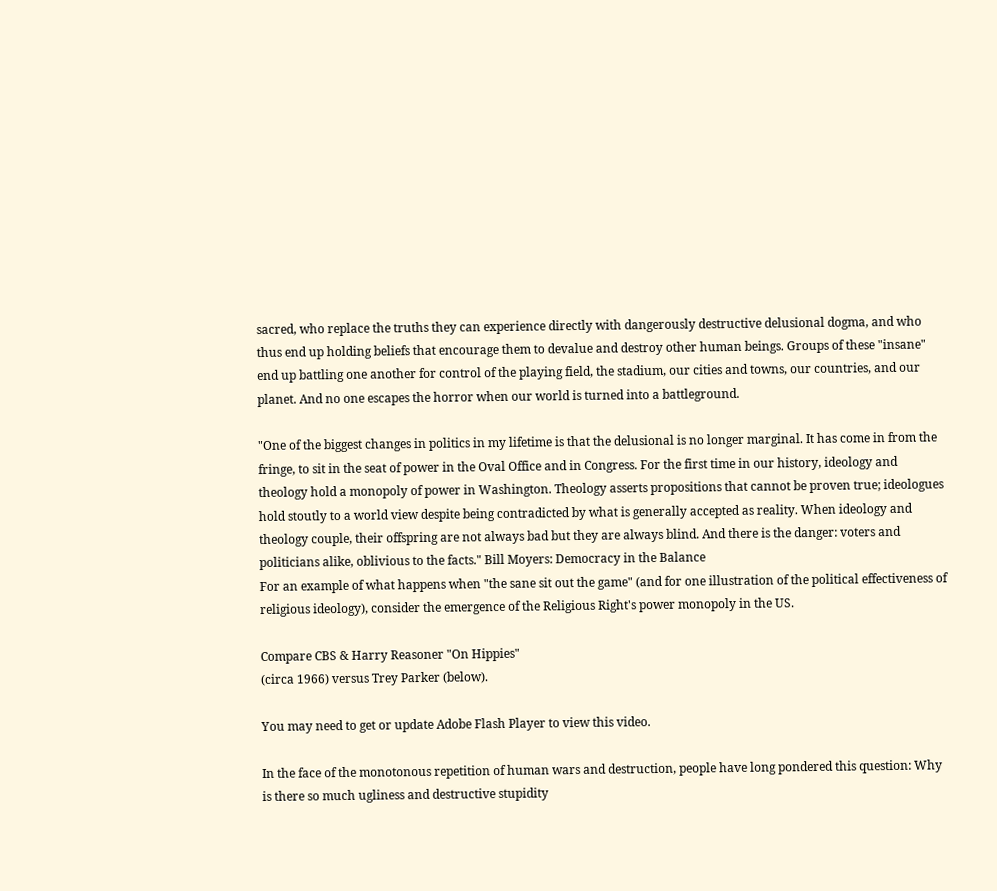sacred, who replace the truths they can experience directly with dangerously destructive delusional dogma, and who thus end up holding beliefs that encourage them to devalue and destroy other human beings. Groups of these "insane" end up battling one another for control of the playing field, the stadium, our cities and towns, our countries, and our planet. And no one escapes the horror when our world is turned into a battleground.

"One of the biggest changes in politics in my lifetime is that the delusional is no longer marginal. It has come in from the fringe, to sit in the seat of power in the Oval Office and in Congress. For the first time in our history, ideology and theology hold a monopoly of power in Washington. Theology asserts propositions that cannot be proven true; ideologues hold stoutly to a world view despite being contradicted by what is generally accepted as reality. When ideology and theology couple, their offspring are not always bad but they are always blind. And there is the danger: voters and politicians alike, oblivious to the facts." Bill Moyers: Democracy in the Balance
For an example of what happens when "the sane sit out the game" (and for one illustration of the political effectiveness of religious ideology), consider the emergence of the Religious Right's power monopoly in the US.

Compare CBS & Harry Reasoner "On Hippies"
(circa 1966) versus Trey Parker (below).

You may need to get or update Adobe Flash Player to view this video.

In the face of the monotonous repetition of human wars and destruction, people have long pondered this question: Why is there so much ugliness and destructive stupidity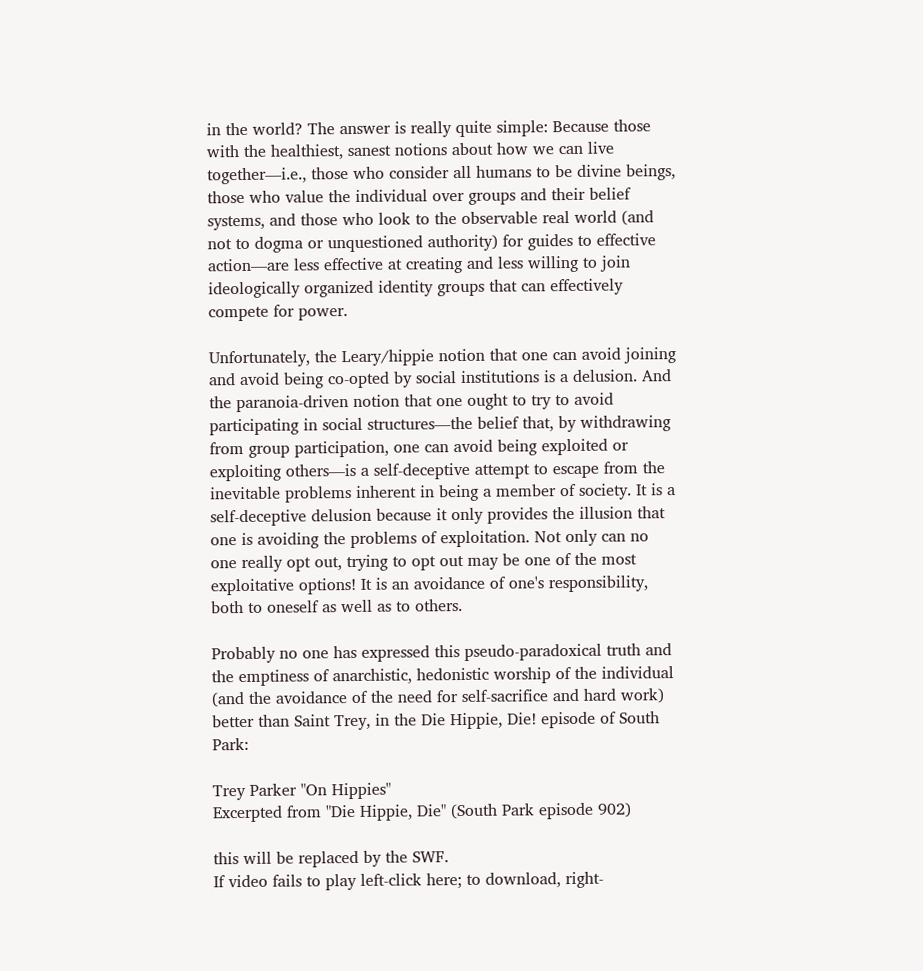in the world? The answer is really quite simple: Because those with the healthiest, sanest notions about how we can live together—i.e., those who consider all humans to be divine beings, those who value the individual over groups and their belief systems, and those who look to the observable real world (and not to dogma or unquestioned authority) for guides to effective action—are less effective at creating and less willing to join ideologically organized identity groups that can effectively compete for power.

Unfortunately, the Leary/hippie notion that one can avoid joining and avoid being co-opted by social institutions is a delusion. And the paranoia-driven notion that one ought to try to avoid participating in social structures—the belief that, by withdrawing from group participation, one can avoid being exploited or exploiting others—is a self-deceptive attempt to escape from the inevitable problems inherent in being a member of society. It is a self-deceptive delusion because it only provides the illusion that one is avoiding the problems of exploitation. Not only can no one really opt out, trying to opt out may be one of the most exploitative options! It is an avoidance of one's responsibility, both to oneself as well as to others.

Probably no one has expressed this pseudo-paradoxical truth and the emptiness of anarchistic, hedonistic worship of the individual (and the avoidance of the need for self-sacrifice and hard work) better than Saint Trey, in the Die Hippie, Die! episode of South Park:

Trey Parker "On Hippies"
Excerpted from "Die Hippie, Die" (South Park episode 902)

this will be replaced by the SWF.
If video fails to play left-click here; to download, right-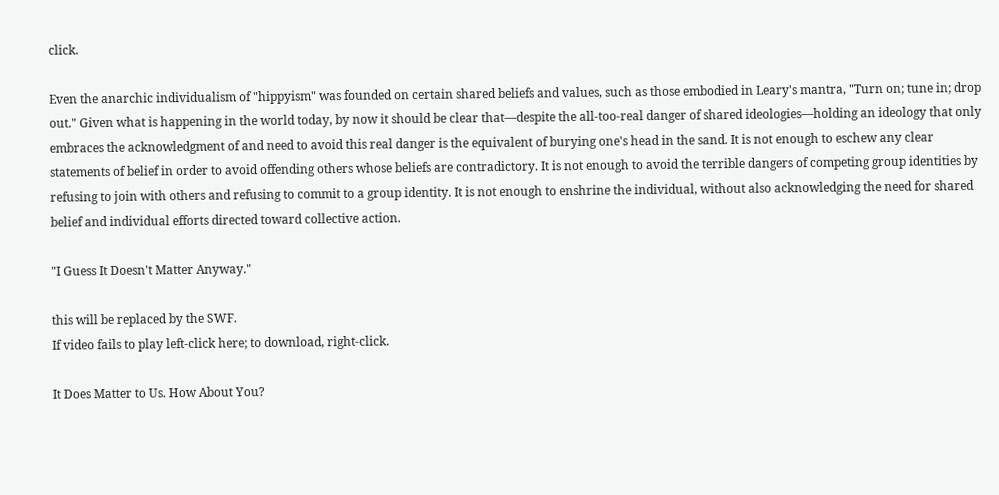click.

Even the anarchic individualism of "hippyism" was founded on certain shared beliefs and values, such as those embodied in Leary's mantra, "Turn on; tune in; drop out." Given what is happening in the world today, by now it should be clear that—despite the all-too-real danger of shared ideologies—holding an ideology that only embraces the acknowledgment of and need to avoid this real danger is the equivalent of burying one's head in the sand. It is not enough to eschew any clear statements of belief in order to avoid offending others whose beliefs are contradictory. It is not enough to avoid the terrible dangers of competing group identities by refusing to join with others and refusing to commit to a group identity. It is not enough to enshrine the individual, without also acknowledging the need for shared belief and individual efforts directed toward collective action.

"I Guess It Doesn't Matter Anyway."

this will be replaced by the SWF.
If video fails to play left-click here; to download, right-click.

It Does Matter to Us. How About You?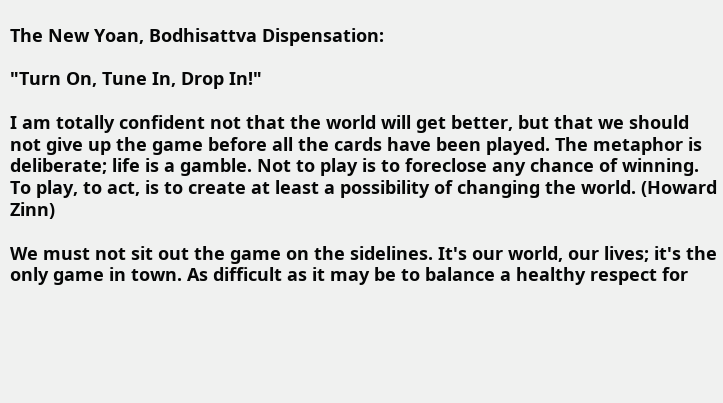The New Yoan, Bodhisattva Dispensation:

"Turn On, Tune In, Drop In!"

I am totally confident not that the world will get better, but that we should not give up the game before all the cards have been played. The metaphor is deliberate; life is a gamble. Not to play is to foreclose any chance of winning. To play, to act, is to create at least a possibility of changing the world. (Howard Zinn)

We must not sit out the game on the sidelines. It's our world, our lives; it's the only game in town. As difficult as it may be to balance a healthy respect for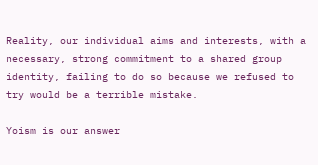Reality, our individual aims and interests, with a necessary, strong commitment to a shared group identity, failing to do so because we refused to try would be a terrible mistake.

Yoism is our answer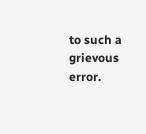to such a grievous error.